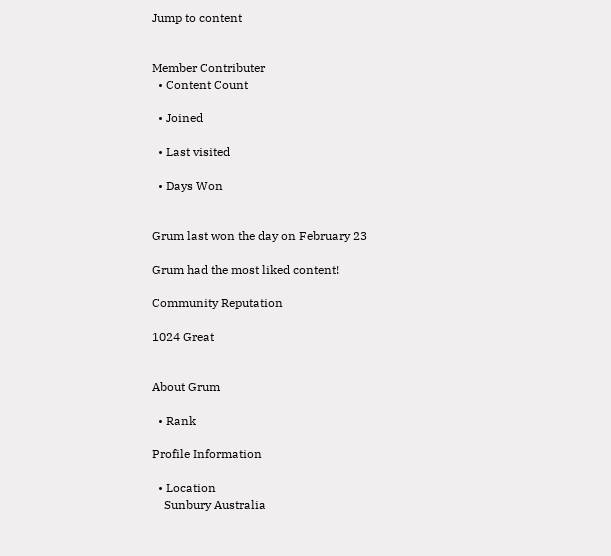Jump to content


Member Contributer
  • Content Count

  • Joined

  • Last visited

  • Days Won


Grum last won the day on February 23

Grum had the most liked content!

Community Reputation

1024 Great


About Grum

  • Rank

Profile Information

  • Location
    Sunbury Australia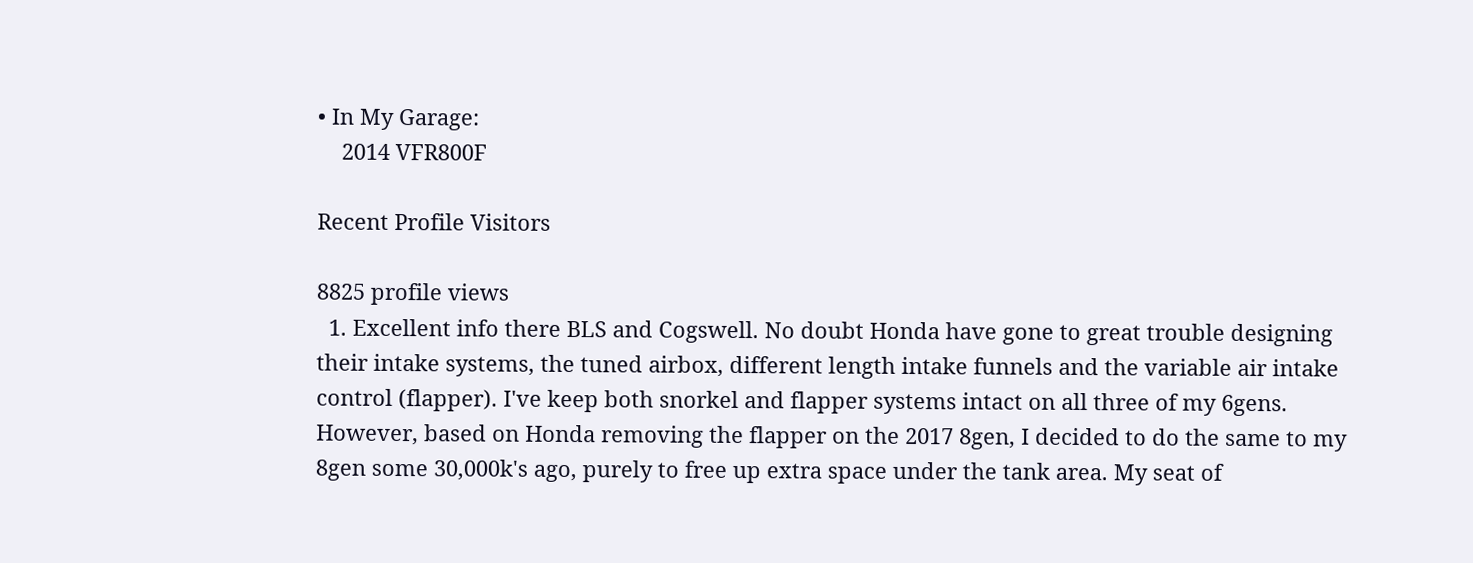• In My Garage:
    2014 VFR800F

Recent Profile Visitors

8825 profile views
  1. Excellent info there BLS and Cogswell. No doubt Honda have gone to great trouble designing their intake systems, the tuned airbox, different length intake funnels and the variable air intake control (flapper). I've keep both snorkel and flapper systems intact on all three of my 6gens. However, based on Honda removing the flapper on the 2017 8gen, I decided to do the same to my 8gen some 30,000k's ago, purely to free up extra space under the tank area. My seat of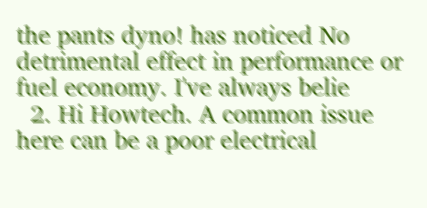the pants dyno! has noticed No detrimental effect in performance or fuel economy. I've always belie
  2. Hi Howtech. A common issue here can be a poor electrical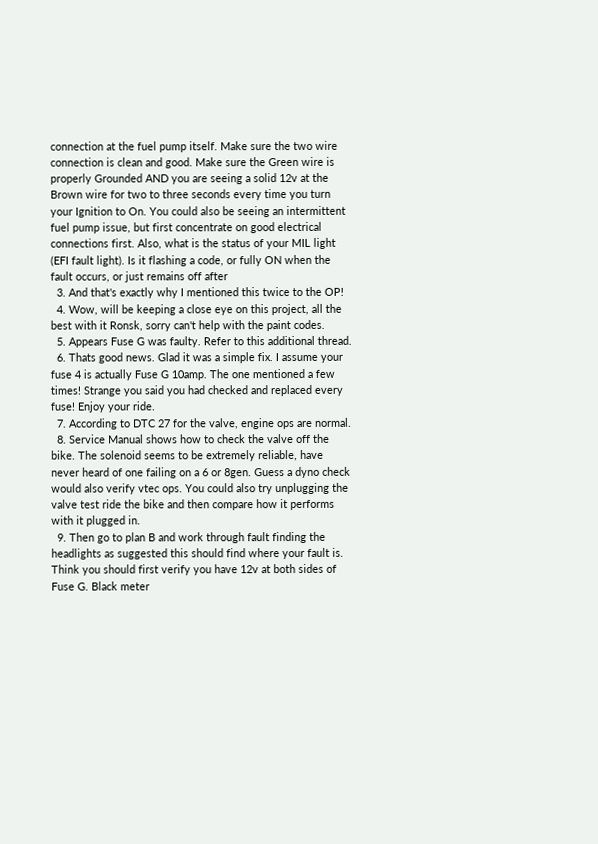connection at the fuel pump itself. Make sure the two wire connection is clean and good. Make sure the Green wire is properly Grounded AND you are seeing a solid 12v at the Brown wire for two to three seconds every time you turn your Ignition to On. You could also be seeing an intermittent fuel pump issue, but first concentrate on good electrical connections first. Also, what is the status of your MIL light (EFI fault light). Is it flashing a code, or fully ON when the fault occurs, or just remains off after
  3. And that's exactly why I mentioned this twice to the OP!
  4. Wow, will be keeping a close eye on this project, all the best with it Ronsk, sorry can't help with the paint codes.
  5. Appears Fuse G was faulty. Refer to this additional thread.
  6. Thats good news. Glad it was a simple fix. I assume your fuse 4 is actually Fuse G 10amp. The one mentioned a few times! Strange you said you had checked and replaced every fuse! Enjoy your ride.
  7. According to DTC 27 for the valve, engine ops are normal.
  8. Service Manual shows how to check the valve off the bike. The solenoid seems to be extremely reliable, have never heard of one failing on a 6 or 8gen. Guess a dyno check would also verify vtec ops. You could also try unplugging the valve test ride the bike and then compare how it performs with it plugged in.
  9. Then go to plan B and work through fault finding the headlights as suggested this should find where your fault is. Think you should first verify you have 12v at both sides of Fuse G. Black meter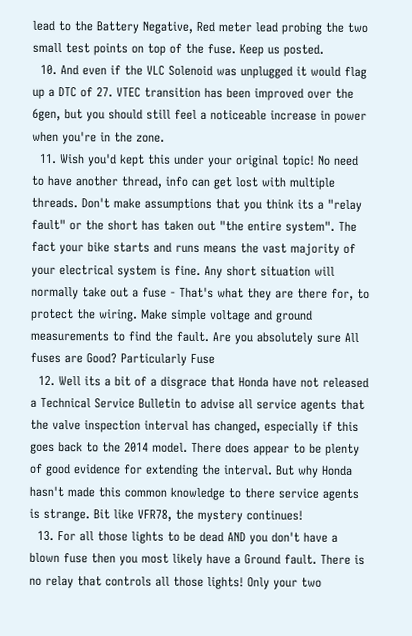lead to the Battery Negative, Red meter lead probing the two small test points on top of the fuse. Keep us posted.
  10. And even if the VLC Solenoid was unplugged it would flag up a DTC of 27. VTEC transition has been improved over the 6gen, but you should still feel a noticeable increase in power when you're in the zone.
  11. Wish you'd kept this under your original topic! No need to have another thread, info can get lost with multiple threads. Don't make assumptions that you think its a "relay fault" or the short has taken out "the entire system". The fact your bike starts and runs means the vast majority of your electrical system is fine. Any short situation will normally take out a fuse - That's what they are there for, to protect the wiring. Make simple voltage and ground measurements to find the fault. Are you absolutely sure All fuses are Good? Particularly Fuse
  12. Well its a bit of a disgrace that Honda have not released a Technical Service Bulletin to advise all service agents that the valve inspection interval has changed, especially if this goes back to the 2014 model. There does appear to be plenty of good evidence for extending the interval. But why Honda hasn't made this common knowledge to there service agents is strange. Bit like VFR78, the mystery continues!
  13. For all those lights to be dead AND you don't have a blown fuse then you most likely have a Ground fault. There is no relay that controls all those lights! Only your two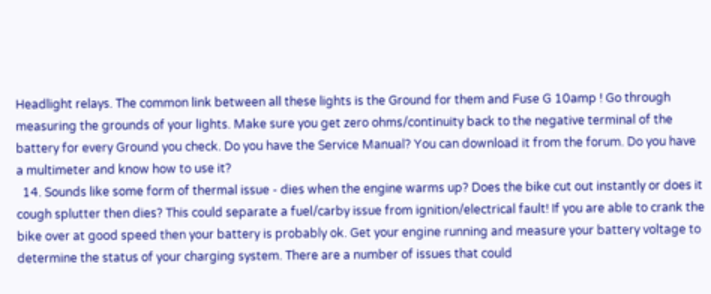Headlight relays. The common link between all these lights is the Ground for them and Fuse G 10amp ! Go through measuring the grounds of your lights. Make sure you get zero ohms/continuity back to the negative terminal of the battery for every Ground you check. Do you have the Service Manual? You can download it from the forum. Do you have a multimeter and know how to use it?
  14. Sounds like some form of thermal issue - dies when the engine warms up? Does the bike cut out instantly or does it cough splutter then dies? This could separate a fuel/carby issue from ignition/electrical fault! If you are able to crank the bike over at good speed then your battery is probably ok. Get your engine running and measure your battery voltage to determine the status of your charging system. There are a number of issues that could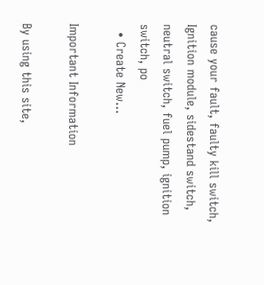cause your fault, faulty kill switch, Ignition module, sidestand switch, neutral switch, fuel pump, ignition switch, po
  • Create New...

Important Information

By using this site,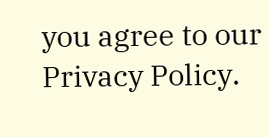you agree to our Privacy Policy.